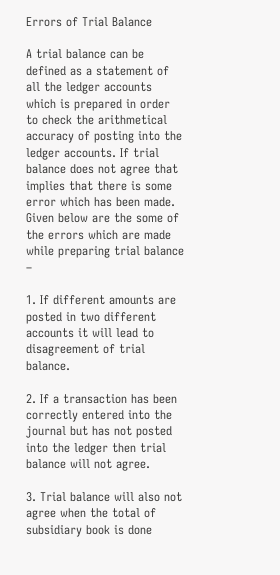Errors of Trial Balance

A trial balance can be defined as a statement of all the ledger accounts which is prepared in order to check the arithmetical accuracy of posting into the ledger accounts. If trial balance does not agree that implies that there is some error which has been made. Given below are the some of the errors which are made while preparing trial balance –

1. If different amounts are posted in two different accounts it will lead to disagreement of trial balance.

2. If a transaction has been correctly entered into the journal but has not posted into the ledger then trial balance will not agree.

3. Trial balance will also not agree when the total of subsidiary book is done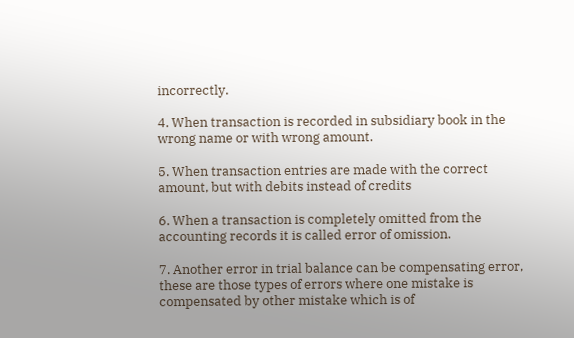incorrectly.

4. When transaction is recorded in subsidiary book in the wrong name or with wrong amount.

5. When transaction entries are made with the correct amount, but with debits instead of credits

6. When a transaction is completely omitted from the accounting records it is called error of omission.

7. Another error in trial balance can be compensating error, these are those types of errors where one mistake is compensated by other mistake which is of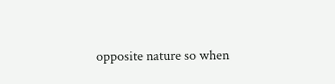opposite nature so when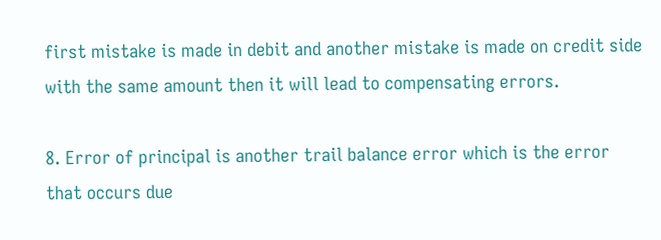first mistake is made in debit and another mistake is made on credit side with the same amount then it will lead to compensating errors.

8. Error of principal is another trail balance error which is the error that occurs due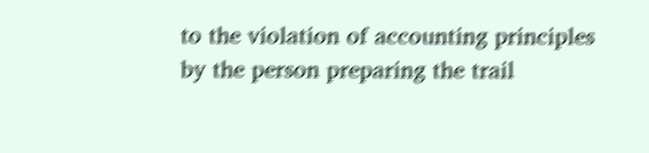to the violation of accounting principles by the person preparing the trail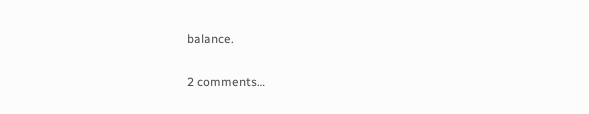balance.

2 comments…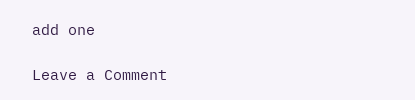add one

Leave a Comment